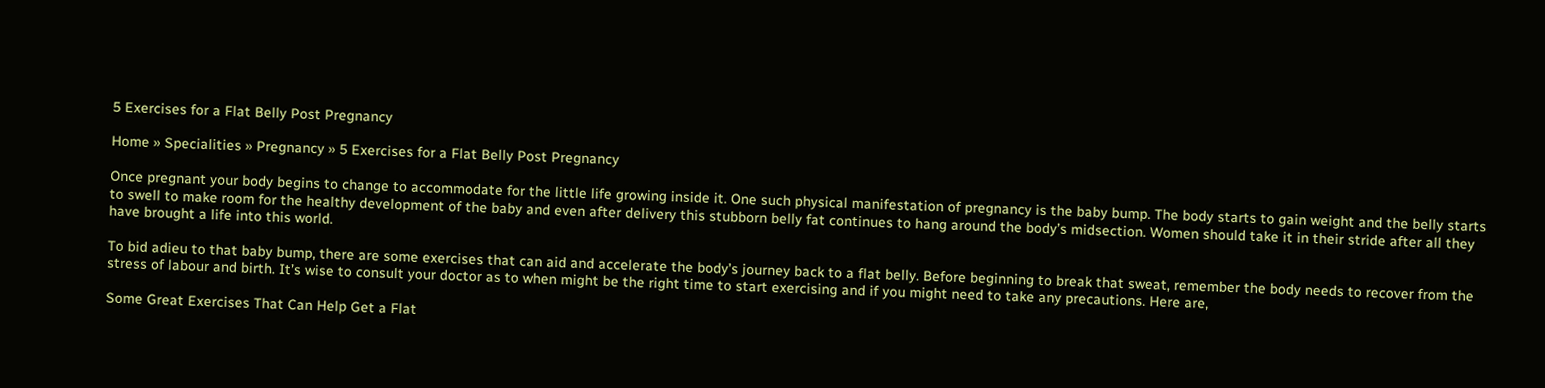5 Exercises for a Flat Belly Post Pregnancy

Home » Specialities » Pregnancy » 5 Exercises for a Flat Belly Post Pregnancy

Once pregnant your body begins to change to accommodate for the little life growing inside it. One such physical manifestation of pregnancy is the baby bump. The body starts to gain weight and the belly starts to swell to make room for the healthy development of the baby and even after delivery this stubborn belly fat continues to hang around the body’s midsection. Women should take it in their stride after all they have brought a life into this world.

To bid adieu to that baby bump, there are some exercises that can aid and accelerate the body’s journey back to a flat belly. Before beginning to break that sweat, remember the body needs to recover from the stress of labour and birth. It’s wise to consult your doctor as to when might be the right time to start exercising and if you might need to take any precautions. Here are,

Some Great Exercises That Can Help Get a Flat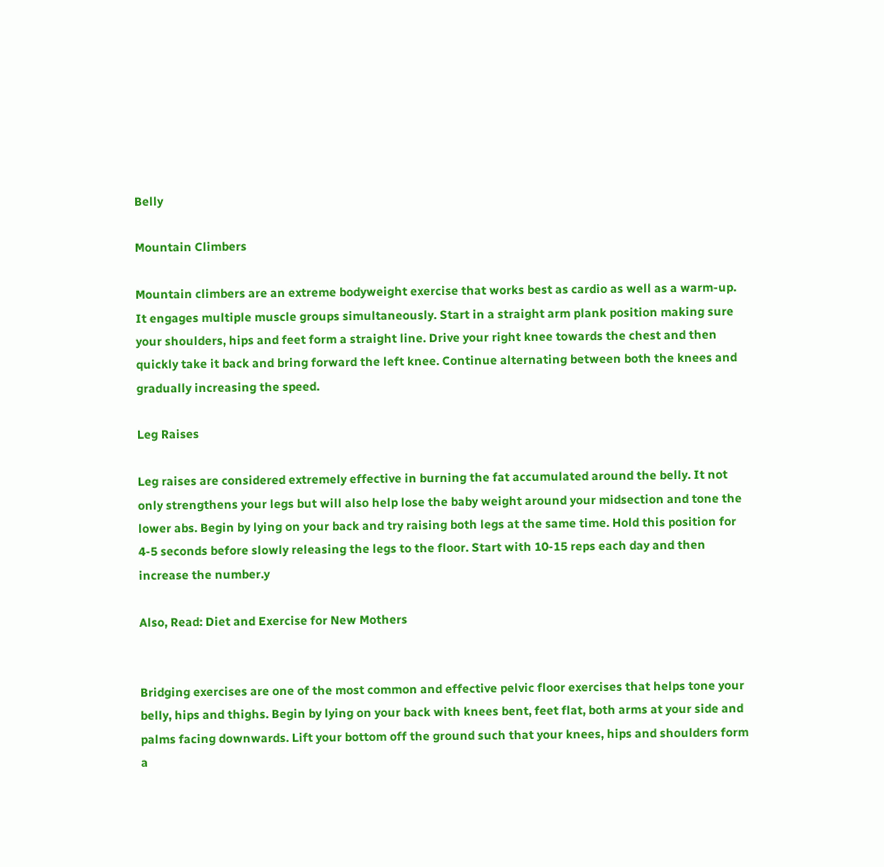Belly

Mountain Climbers

Mountain climbers are an extreme bodyweight exercise that works best as cardio as well as a warm-up. It engages multiple muscle groups simultaneously. Start in a straight arm plank position making sure your shoulders, hips and feet form a straight line. Drive your right knee towards the chest and then quickly take it back and bring forward the left knee. Continue alternating between both the knees and gradually increasing the speed.

Leg Raises

Leg raises are considered extremely effective in burning the fat accumulated around the belly. It not only strengthens your legs but will also help lose the baby weight around your midsection and tone the lower abs. Begin by lying on your back and try raising both legs at the same time. Hold this position for 4-5 seconds before slowly releasing the legs to the floor. Start with 10-15 reps each day and then increase the number.y

Also, Read: Diet and Exercise for New Mothers


Bridging exercises are one of the most common and effective pelvic floor exercises that helps tone your belly, hips and thighs. Begin by lying on your back with knees bent, feet flat, both arms at your side and palms facing downwards. Lift your bottom off the ground such that your knees, hips and shoulders form a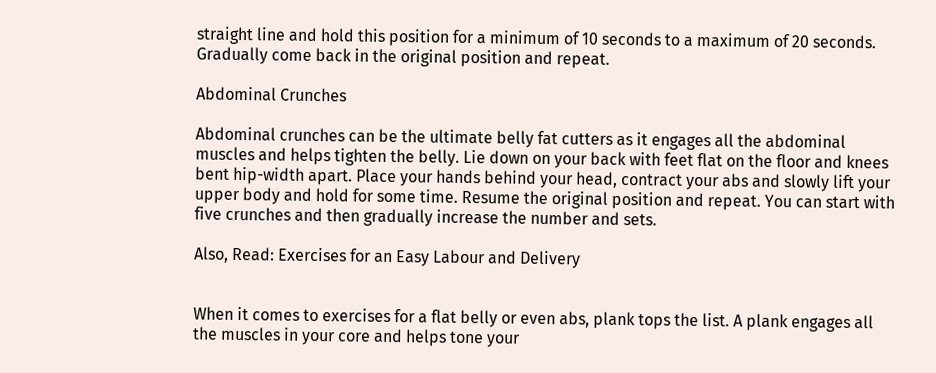straight line and hold this position for a minimum of 10 seconds to a maximum of 20 seconds. Gradually come back in the original position and repeat.

Abdominal Crunches

Abdominal crunches can be the ultimate belly fat cutters as it engages all the abdominal muscles and helps tighten the belly. Lie down on your back with feet flat on the floor and knees bent hip-width apart. Place your hands behind your head, contract your abs and slowly lift your upper body and hold for some time. Resume the original position and repeat. You can start with five crunches and then gradually increase the number and sets.

Also, Read: Exercises for an Easy Labour and Delivery


When it comes to exercises for a flat belly or even abs, plank tops the list. A plank engages all the muscles in your core and helps tone your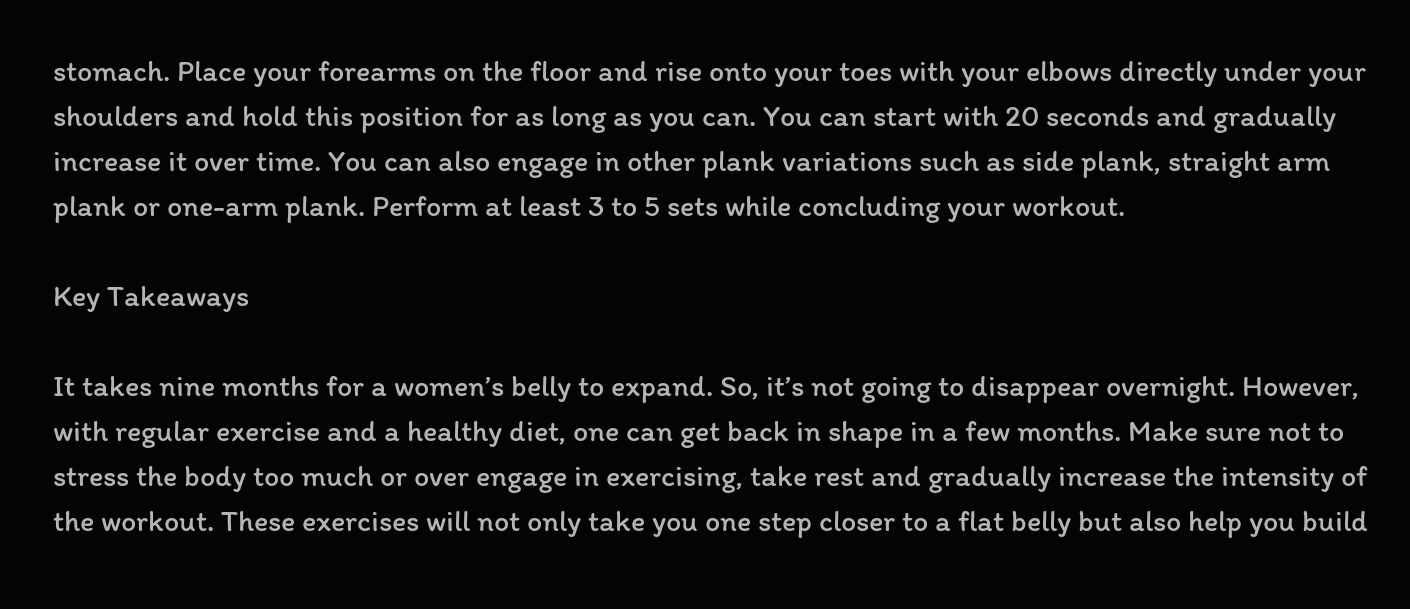stomach. Place your forearms on the floor and rise onto your toes with your elbows directly under your shoulders and hold this position for as long as you can. You can start with 20 seconds and gradually increase it over time. You can also engage in other plank variations such as side plank, straight arm plank or one-arm plank. Perform at least 3 to 5 sets while concluding your workout.

Key Takeaways

It takes nine months for a women’s belly to expand. So, it’s not going to disappear overnight. However, with regular exercise and a healthy diet, one can get back in shape in a few months. Make sure not to stress the body too much or over engage in exercising, take rest and gradually increase the intensity of the workout. These exercises will not only take you one step closer to a flat belly but also help you build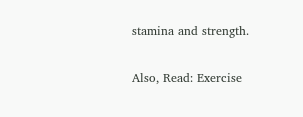stamina and strength.

Also, Read: Exercise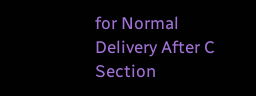for Normal Delivery After C Section